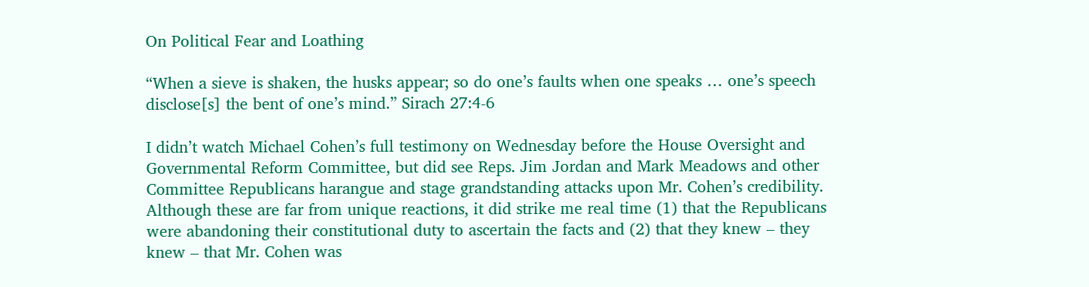On Political Fear and Loathing

“When a sieve is shaken, the husks appear; so do one’s faults when one speaks … one’s speech disclose[s] the bent of one’s mind.” Sirach 27:4-6

I didn’t watch Michael Cohen’s full testimony on Wednesday before the House Oversight and Governmental Reform Committee, but did see Reps. Jim Jordan and Mark Meadows and other Committee Republicans harangue and stage grandstanding attacks upon Mr. Cohen’s credibility. Although these are far from unique reactions, it did strike me real time (1) that the Republicans were abandoning their constitutional duty to ascertain the facts and (2) that they knew – they knew – that Mr. Cohen was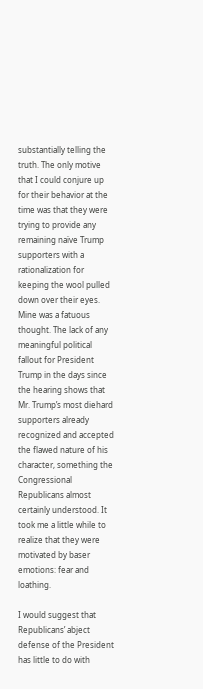substantially telling the truth. The only motive that I could conjure up for their behavior at the time was that they were trying to provide any remaining naïve Trump supporters with a rationalization for keeping the wool pulled down over their eyes. Mine was a fatuous thought. The lack of any meaningful political fallout for President Trump in the days since the hearing shows that Mr. Trump’s most diehard supporters already recognized and accepted the flawed nature of his character, something the Congressional Republicans almost certainly understood. It took me a little while to realize that they were motivated by baser emotions: fear and loathing.

I would suggest that Republicans’ abject defense of the President has little to do with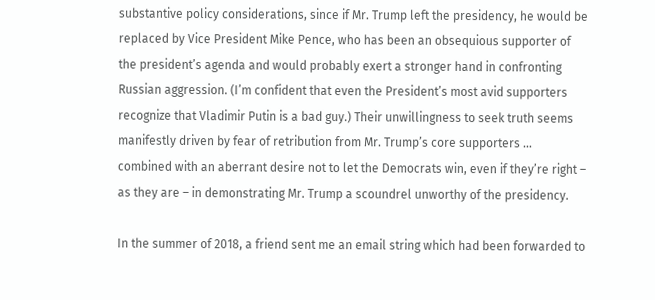substantive policy considerations, since if Mr. Trump left the presidency, he would be replaced by Vice President Mike Pence, who has been an obsequious supporter of the president’s agenda and would probably exert a stronger hand in confronting Russian aggression. (I’m confident that even the President’s most avid supporters recognize that Vladimir Putin is a bad guy.) Their unwillingness to seek truth seems manifestly driven by fear of retribution from Mr. Trump’s core supporters … combined with an aberrant desire not to let the Democrats win, even if they’re right – as they are – in demonstrating Mr. Trump a scoundrel unworthy of the presidency.

In the summer of 2018, a friend sent me an email string which had been forwarded to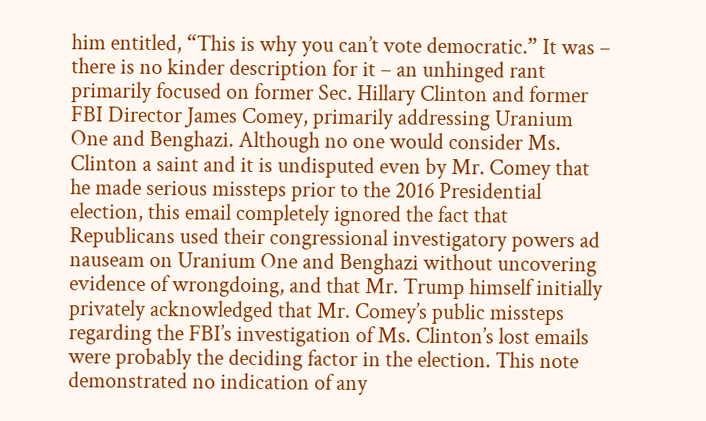him entitled, “This is why you can’t vote democratic.” It was – there is no kinder description for it – an unhinged rant primarily focused on former Sec. Hillary Clinton and former FBI Director James Comey, primarily addressing Uranium One and Benghazi. Although no one would consider Ms. Clinton a saint and it is undisputed even by Mr. Comey that he made serious missteps prior to the 2016 Presidential election, this email completely ignored the fact that Republicans used their congressional investigatory powers ad nauseam on Uranium One and Benghazi without uncovering evidence of wrongdoing, and that Mr. Trump himself initially privately acknowledged that Mr. Comey’s public missteps regarding the FBI’s investigation of Ms. Clinton’s lost emails were probably the deciding factor in the election. This note demonstrated no indication of any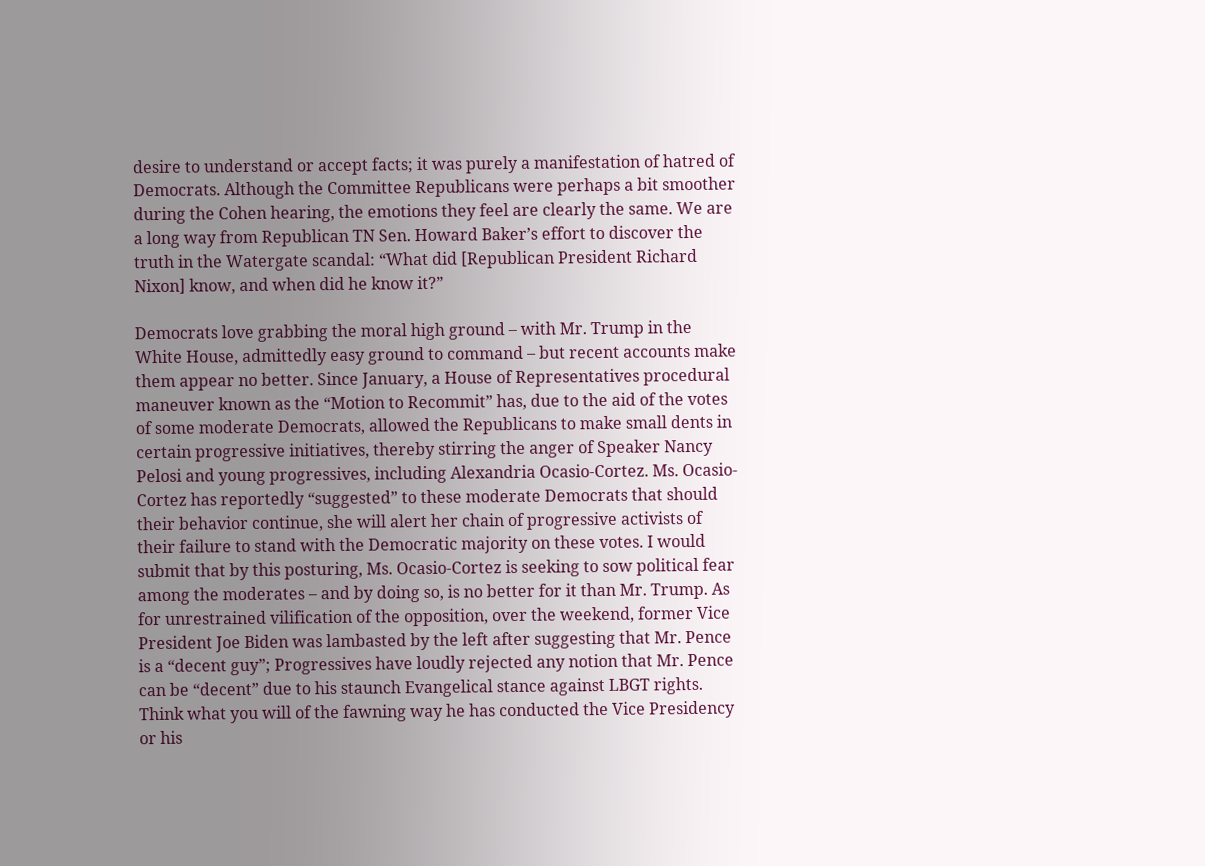desire to understand or accept facts; it was purely a manifestation of hatred of Democrats. Although the Committee Republicans were perhaps a bit smoother during the Cohen hearing, the emotions they feel are clearly the same. We are a long way from Republican TN Sen. Howard Baker’s effort to discover the truth in the Watergate scandal: “What did [Republican President Richard Nixon] know, and when did he know it?”

Democrats love grabbing the moral high ground – with Mr. Trump in the White House, admittedly easy ground to command – but recent accounts make them appear no better. Since January, a House of Representatives procedural maneuver known as the “Motion to Recommit” has, due to the aid of the votes of some moderate Democrats, allowed the Republicans to make small dents in certain progressive initiatives, thereby stirring the anger of Speaker Nancy Pelosi and young progressives, including Alexandria Ocasio-Cortez. Ms. Ocasio-Cortez has reportedly “suggested” to these moderate Democrats that should their behavior continue, she will alert her chain of progressive activists of their failure to stand with the Democratic majority on these votes. I would submit that by this posturing, Ms. Ocasio-Cortez is seeking to sow political fear among the moderates – and by doing so, is no better for it than Mr. Trump. As for unrestrained vilification of the opposition, over the weekend, former Vice President Joe Biden was lambasted by the left after suggesting that Mr. Pence is a “decent guy”; Progressives have loudly rejected any notion that Mr. Pence can be “decent” due to his staunch Evangelical stance against LBGT rights. Think what you will of the fawning way he has conducted the Vice Presidency or his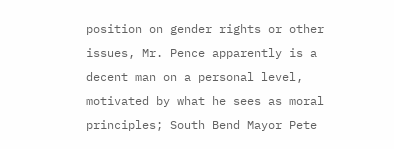position on gender rights or other issues, Mr. Pence apparently is a decent man on a personal level, motivated by what he sees as moral principles; South Bend Mayor Pete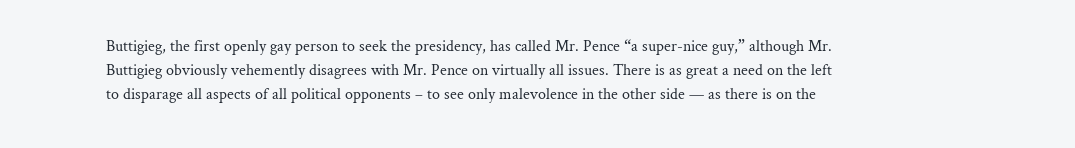Buttigieg, the first openly gay person to seek the presidency, has called Mr. Pence “a super-nice guy,” although Mr. Buttigieg obviously vehemently disagrees with Mr. Pence on virtually all issues. There is as great a need on the left to disparage all aspects of all political opponents – to see only malevolence in the other side — as there is on the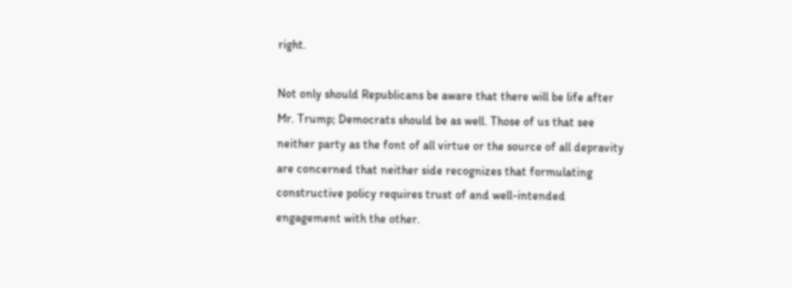right.

Not only should Republicans be aware that there will be life after Mr. Trump; Democrats should be as well. Those of us that see neither party as the font of all virtue or the source of all depravity are concerned that neither side recognizes that formulating constructive policy requires trust of and well-intended engagement with the other.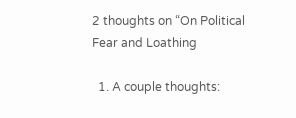2 thoughts on “On Political Fear and Loathing

  1. A couple thoughts: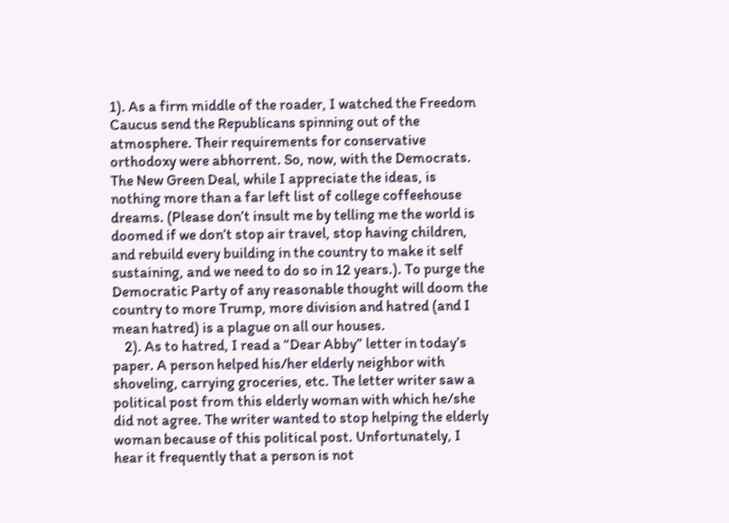1). As a firm middle of the roader, I watched the Freedom Caucus send the Republicans spinning out of the atmosphere. Their requirements for conservative orthodoxy were abhorrent. So, now, with the Democrats. The New Green Deal, while I appreciate the ideas, is nothing more than a far left list of college coffeehouse dreams. (Please don’t insult me by telling me the world is doomed if we don’t stop air travel, stop having children, and rebuild every building in the country to make it self sustaining, and we need to do so in 12 years.). To purge the Democratic Party of any reasonable thought will doom the country to more Trump, more division and hatred (and I mean hatred) is a plague on all our houses.
    2). As to hatred, I read a “Dear Abby” letter in today’s paper. A person helped his/her elderly neighbor with shoveling, carrying groceries, etc. The letter writer saw a political post from this elderly woman with which he/she did not agree. The writer wanted to stop helping the elderly woman because of this political post. Unfortunately, I hear it frequently that a person is not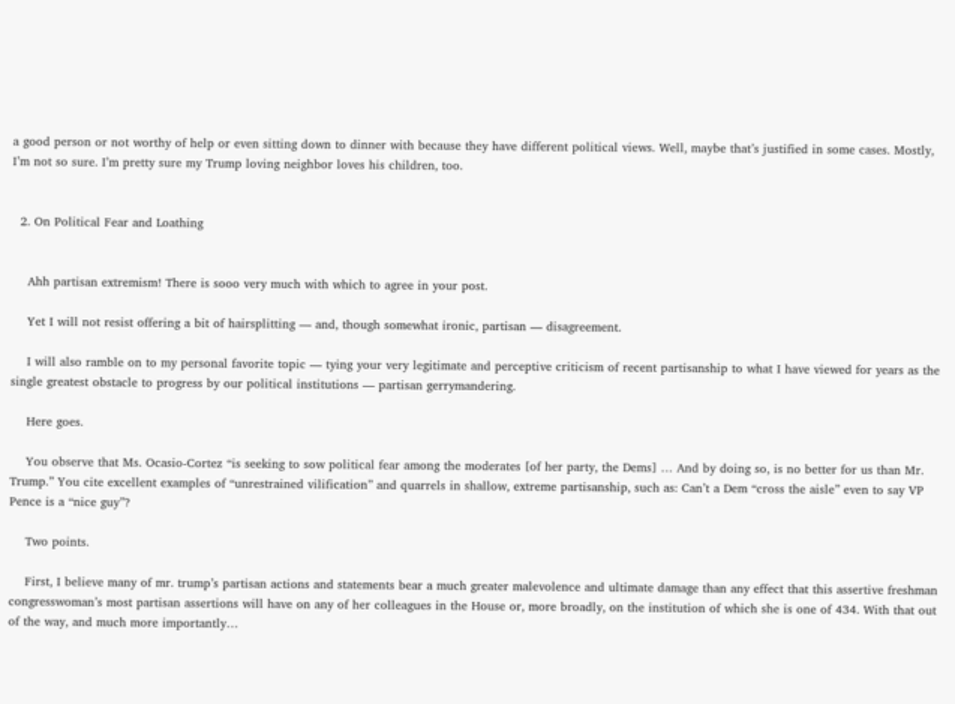a good person or not worthy of help or even sitting down to dinner with because they have different political views. Well, maybe that’s justified in some cases. Mostly, I’m not so sure. I’m pretty sure my Trump loving neighbor loves his children, too.


  2. On Political Fear and Loathing


    Ahh partisan extremism! There is sooo very much with which to agree in your post.

    Yet I will not resist offering a bit of hairsplitting — and, though somewhat ironic, partisan — disagreement.

    I will also ramble on to my personal favorite topic — tying your very legitimate and perceptive criticism of recent partisanship to what I have viewed for years as the single greatest obstacle to progress by our political institutions — partisan gerrymandering.

    Here goes.

    You observe that Ms. Ocasio-Cortez “is seeking to sow political fear among the moderates [of her party, the Dems] … And by doing so, is no better for us than Mr. Trump.” You cite excellent examples of “unrestrained vilification” and quarrels in shallow, extreme partisanship, such as: Can’t a Dem “cross the aisle” even to say VP Pence is a “nice guy”?

    Two points.

    First, I believe many of mr. trump’s partisan actions and statements bear a much greater malevolence and ultimate damage than any effect that this assertive freshman congresswoman’s most partisan assertions will have on any of her colleagues in the House or, more broadly, on the institution of which she is one of 434. With that out of the way, and much more importantly…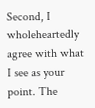Second, I wholeheartedly agree with what I see as your point. The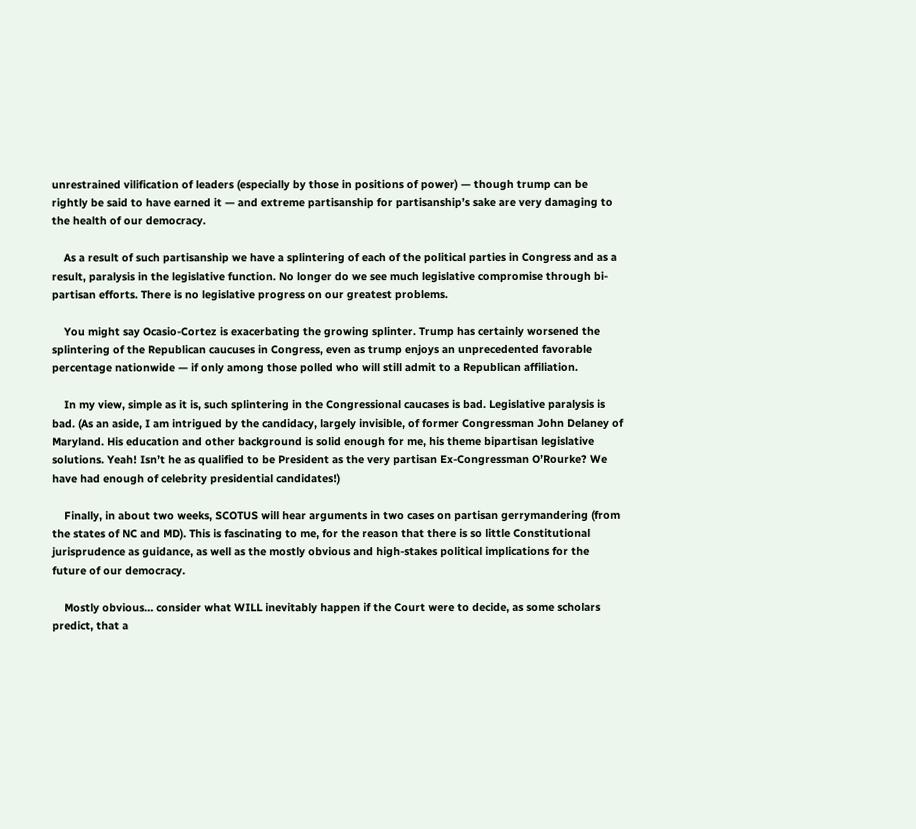unrestrained vilification of leaders (especially by those in positions of power) — though trump can be rightly be said to have earned it — and extreme partisanship for partisanship’s sake are very damaging to the health of our democracy.

    As a result of such partisanship we have a splintering of each of the political parties in Congress and as a result, paralysis in the legislative function. No longer do we see much legislative compromise through bi-partisan efforts. There is no legislative progress on our greatest problems.

    You might say Ocasio-Cortez is exacerbating the growing splinter. Trump has certainly worsened the splintering of the Republican caucuses in Congress, even as trump enjoys an unprecedented favorable percentage nationwide — if only among those polled who will still admit to a Republican affiliation.

    In my view, simple as it is, such splintering in the Congressional caucases is bad. Legislative paralysis is bad. (As an aside, I am intrigued by the candidacy, largely invisible, of former Congressman John Delaney of Maryland. His education and other background is solid enough for me, his theme bipartisan legislative solutions. Yeah! Isn’t he as qualified to be President as the very partisan Ex-Congressman O’Rourke? We have had enough of celebrity presidential candidates!)

    Finally, in about two weeks, SCOTUS will hear arguments in two cases on partisan gerrymandering (from the states of NC and MD). This is fascinating to me, for the reason that there is so little Constitutional jurisprudence as guidance, as well as the mostly obvious and high-stakes political implications for the future of our democracy.

    Mostly obvious… consider what WILL inevitably happen if the Court were to decide, as some scholars predict, that a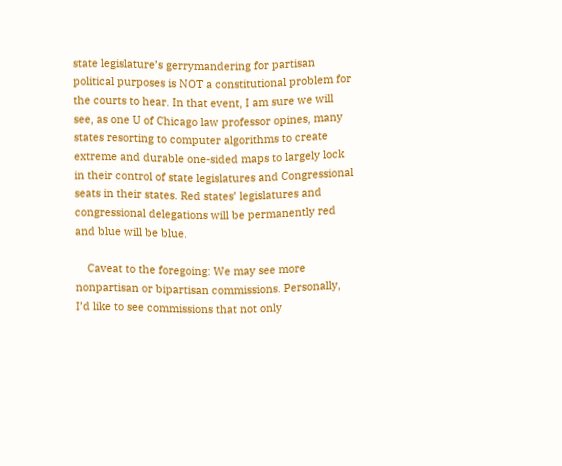state legislature’s gerrymandering for partisan political purposes is NOT a constitutional problem for the courts to hear. In that event, I am sure we will see, as one U of Chicago law professor opines, many states resorting to computer algorithms to create extreme and durable one-sided maps to largely lock in their control of state legislatures and Congressional seats in their states. Red states’ legislatures and congressional delegations will be permanently red and blue will be blue.

    Caveat to the foregoing: We may see more nonpartisan or bipartisan commissions. Personally, I’d like to see commissions that not only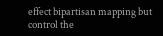effect bipartisan mapping but control the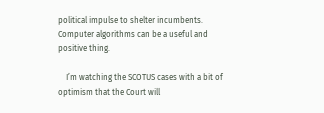political impulse to shelter incumbents. Computer algorithms can be a useful and positive thing.

    I’m watching the SCOTUS cases with a bit of optimism that the Court will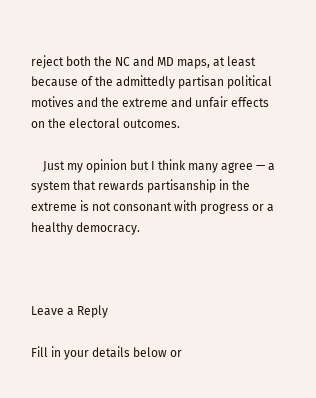reject both the NC and MD maps, at least because of the admittedly partisan political motives and the extreme and unfair effects on the electoral outcomes.

    Just my opinion but I think many agree — a system that rewards partisanship in the extreme is not consonant with progress or a healthy democracy.



Leave a Reply

Fill in your details below or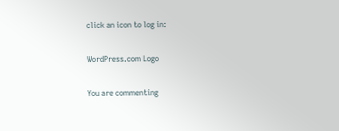click an icon to log in:

WordPress.com Logo

You are commenting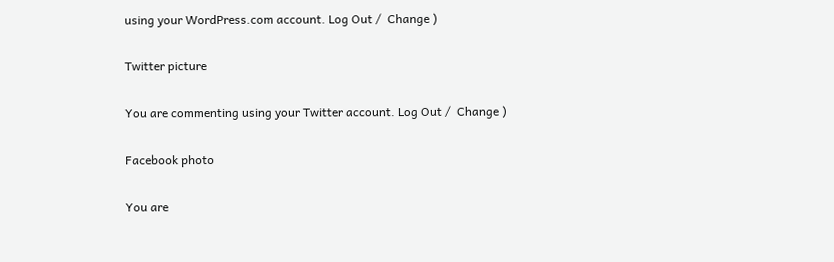using your WordPress.com account. Log Out /  Change )

Twitter picture

You are commenting using your Twitter account. Log Out /  Change )

Facebook photo

You are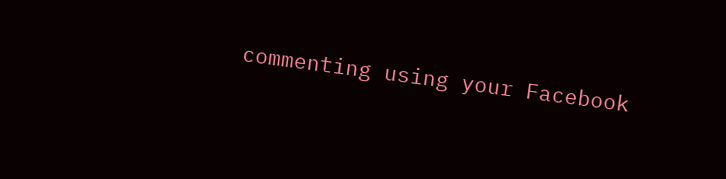commenting using your Facebook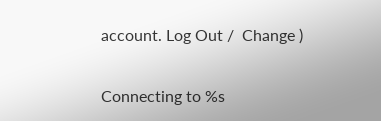account. Log Out /  Change )

Connecting to %s